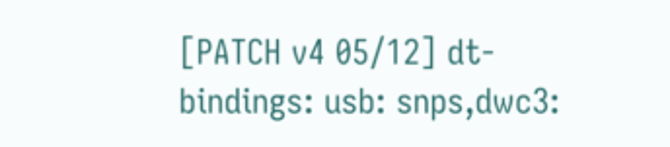[PATCH v4 05/12] dt-bindings: usb: snps,dwc3: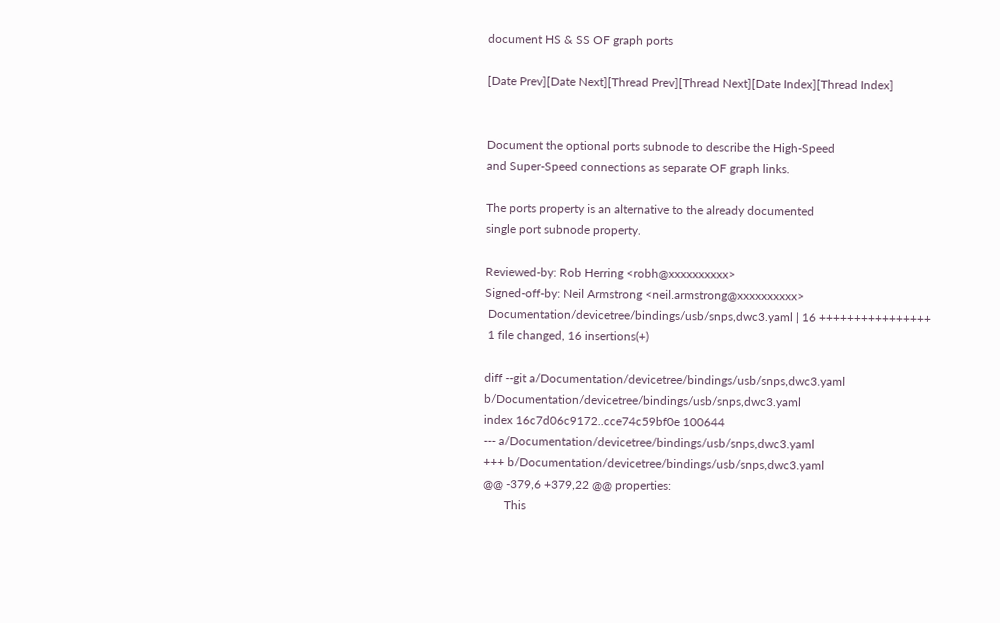document HS & SS OF graph ports

[Date Prev][Date Next][Thread Prev][Thread Next][Date Index][Thread Index]


Document the optional ports subnode to describe the High-Speed
and Super-Speed connections as separate OF graph links.

The ports property is an alternative to the already documented
single port subnode property.

Reviewed-by: Rob Herring <robh@xxxxxxxxxx>
Signed-off-by: Neil Armstrong <neil.armstrong@xxxxxxxxxx>
 Documentation/devicetree/bindings/usb/snps,dwc3.yaml | 16 ++++++++++++++++
 1 file changed, 16 insertions(+)

diff --git a/Documentation/devicetree/bindings/usb/snps,dwc3.yaml b/Documentation/devicetree/bindings/usb/snps,dwc3.yaml
index 16c7d06c9172..cce74c59bf0e 100644
--- a/Documentation/devicetree/bindings/usb/snps,dwc3.yaml
+++ b/Documentation/devicetree/bindings/usb/snps,dwc3.yaml
@@ -379,6 +379,22 @@ properties:
       This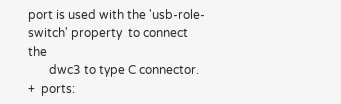port is used with the 'usb-role-switch' property  to connect the
       dwc3 to type C connector.
+  ports: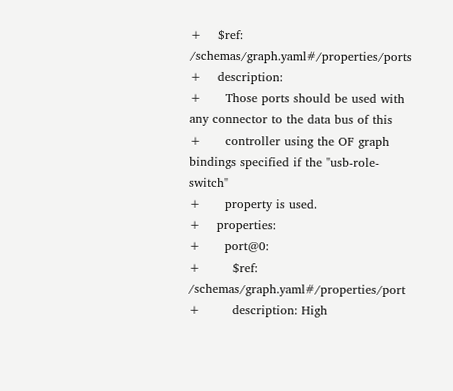+    $ref: /schemas/graph.yaml#/properties/ports
+    description:
+      Those ports should be used with any connector to the data bus of this
+      controller using the OF graph bindings specified if the "usb-role-switch"
+      property is used.
+    properties:
+      port@0:
+        $ref: /schemas/graph.yaml#/properties/port
+        description: High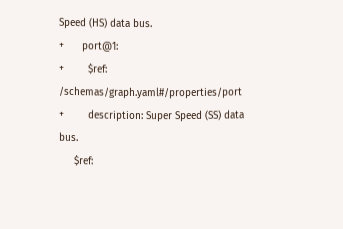Speed (HS) data bus.
+      port@1:
+        $ref: /schemas/graph.yaml#/properties/port
+        description: Super Speed (SS) data bus.
     $ref: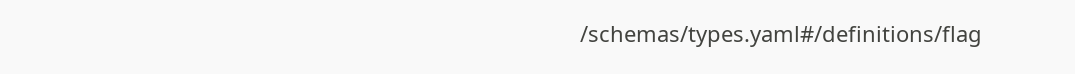/schemas/types.yaml#/definitions/flag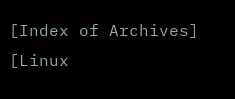[Index of Archives]     [Linux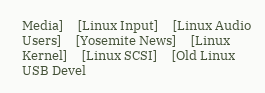Media]     [Linux Input]     [Linux Audio Users]     [Yosemite News]     [Linux Kernel]     [Linux SCSI]     [Old Linux USB Devel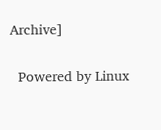Archive]

  Powered by Linux